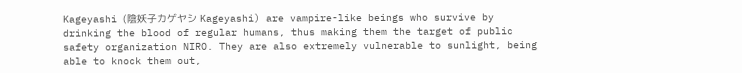Kageyashi (陰妖子カゲヤシ Kageyashi) are vampire-like beings who survive by drinking the blood of regular humans, thus making them the target of public safety organization NIRO. They are also extremely vulnerable to sunlight, being able to knock them out,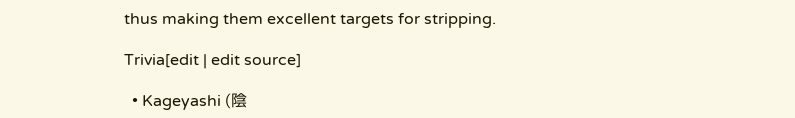thus making them excellent targets for stripping.

Trivia[edit | edit source]

  • Kageyashi (陰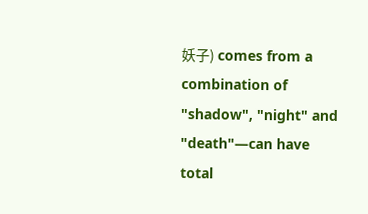妖子) comes from a combination of "shadow", "night" and "death"—can have total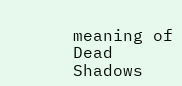meaning of Dead Shadows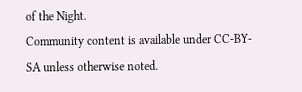of the Night.
Community content is available under CC-BY-SA unless otherwise noted.